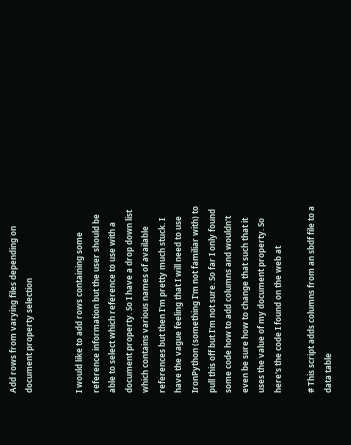Add rows from varying files depending on document property selection


I would like to add rows containing some reference information but the user should be able to select which reference to use with a document property. So I have a drop down list which contains various names of available references but then I'm pretty much stuck. I have the vague feeling that I will need to use IronPython (something I'm not familiar with) to pull this off but I'm not sure. So far I only found some code how to add columns and wouldn't even be sure how to change that such that it uses the value of my document property. So here's the code I found on the web at

# This script adds columns from an sbdf file to a data table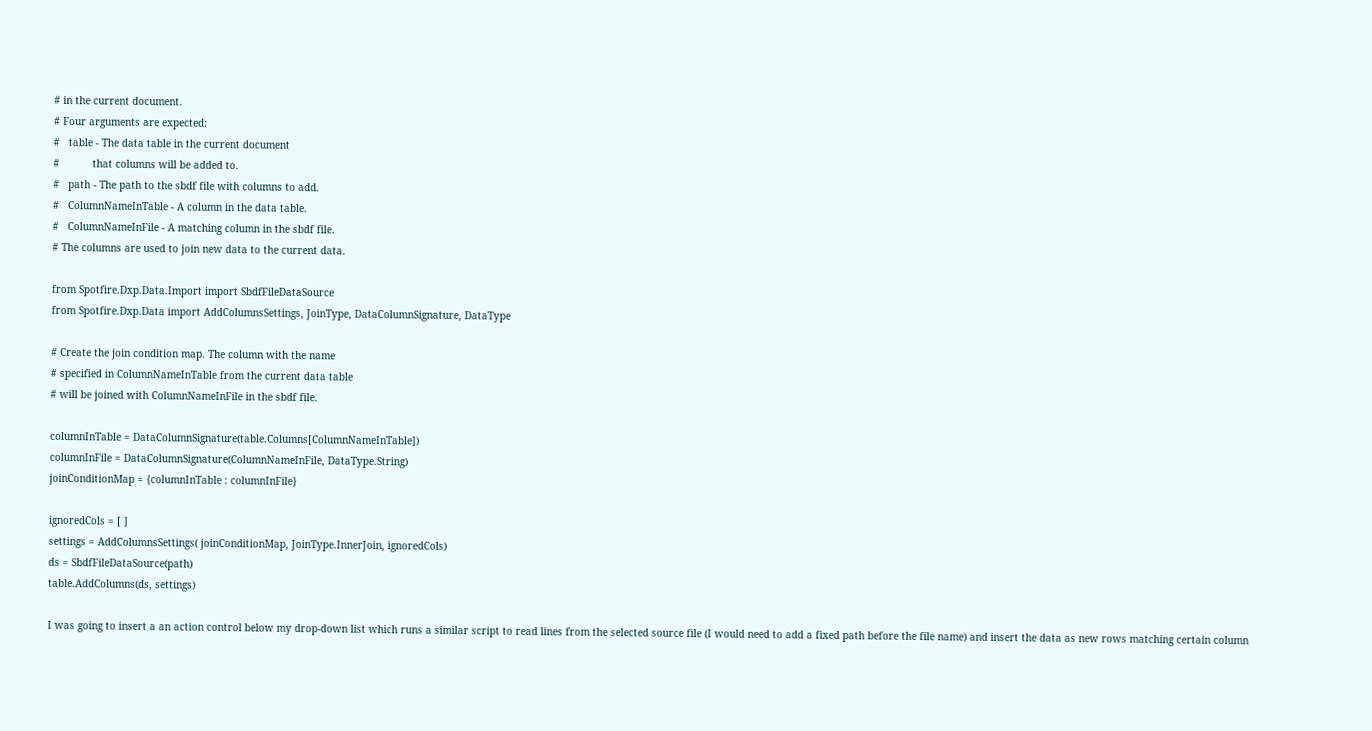# in the current document.
# Four arguments are expected:
#   table - The data table in the current document
#           that columns will be added to.
#   path - The path to the sbdf file with columns to add.
#   ColumnNameInTable - A column in the data table.
#   ColumnNameInFile - A matching column in the sbdf file.
# The columns are used to join new data to the current data.

from Spotfire.Dxp.Data.Import import SbdfFileDataSource
from Spotfire.Dxp.Data import AddColumnsSettings, JoinType, DataColumnSignature, DataType

# Create the join condition map. The column with the name
# specified in ColumnNameInTable from the current data table
# will be joined with ColumnNameInFile in the sbdf file.

columnInTable = DataColumnSignature(table.Columns[ColumnNameInTable])
columnInFile = DataColumnSignature(ColumnNameInFile, DataType.String)
joinConditionMap = {columnInTable : columnInFile}

ignoredCols = [ ]
settings = AddColumnsSettings( joinConditionMap, JoinType.InnerJoin, ignoredCols)
ds = SbdfFileDataSource(path)
table.AddColumns(ds, settings)

I was going to insert a an action control below my drop-down list which runs a similar script to read lines from the selected source file (I would need to add a fixed path before the file name) and insert the data as new rows matching certain column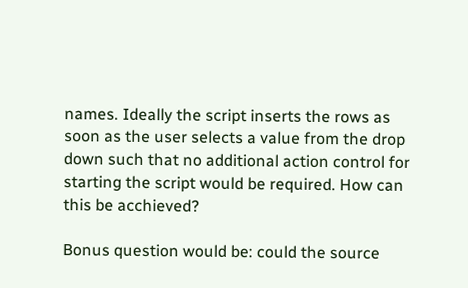names. Ideally the script inserts the rows as soon as the user selects a value from the drop down such that no additional action control for starting the script would be required. How can this be acchieved?

Bonus question would be: could the source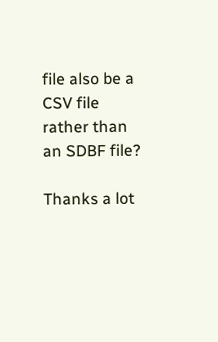file also be a CSV file rather than an SDBF file?

Thanks a lot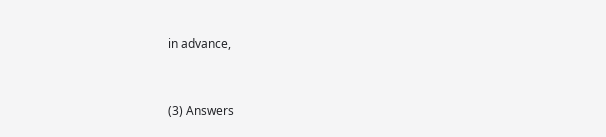in advance,


(3) Answers